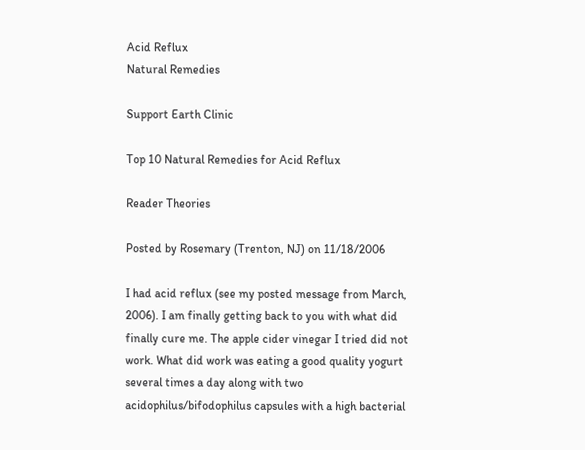Acid Reflux
Natural Remedies

Support Earth Clinic

Top 10 Natural Remedies for Acid Reflux

Reader Theories

Posted by Rosemary (Trenton, NJ) on 11/18/2006

I had acid reflux (see my posted message from March, 2006). I am finally getting back to you with what did finally cure me. The apple cider vinegar I tried did not work. What did work was eating a good quality yogurt several times a day along with two acidophilus/bifodophilus capsules with a high bacterial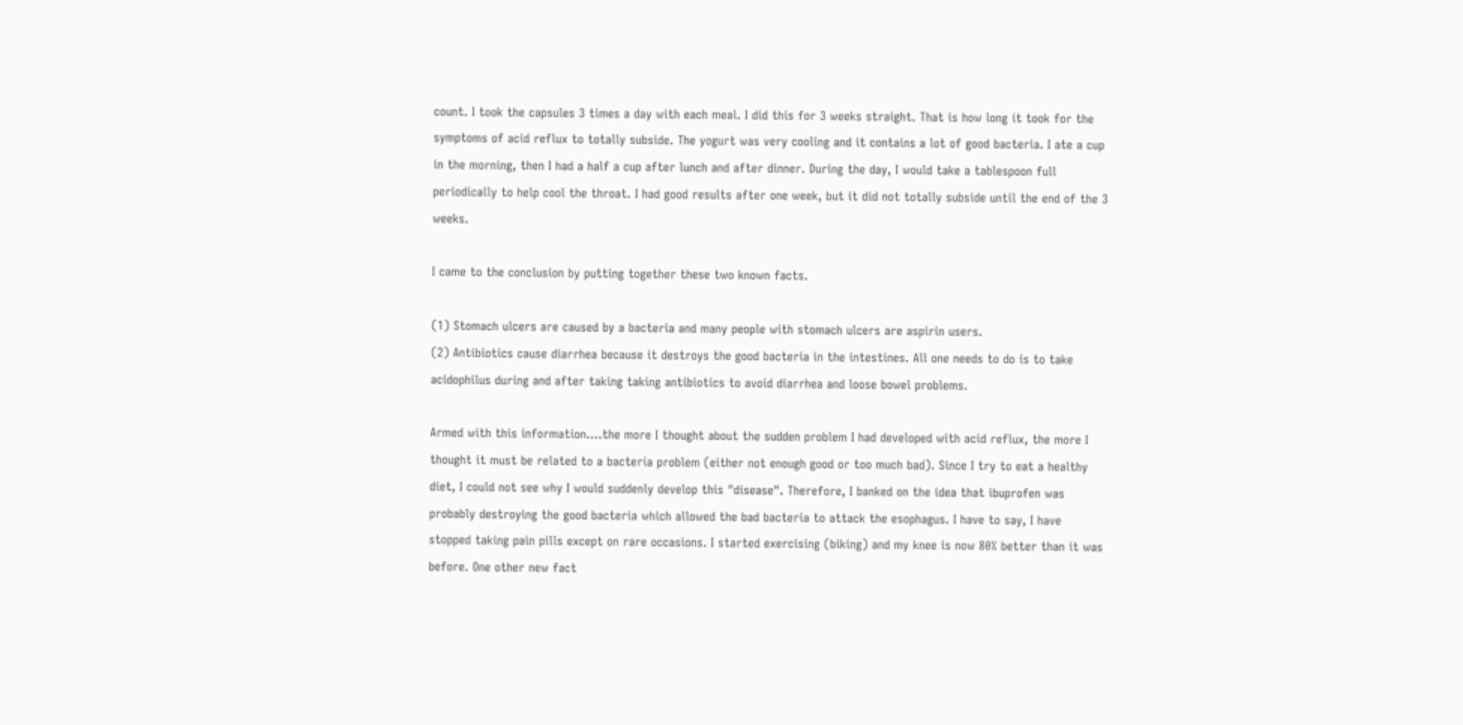count. I took the capsules 3 times a day with each meal. I did this for 3 weeks straight. That is how long it took for the symptoms of acid reflux to totally subside. The yogurt was very cooling and it contains a lot of good bacteria. I ate a cup in the morning, then I had a half a cup after lunch and after dinner. During the day, I would take a tablespoon full periodically to help cool the throat. I had good results after one week, but it did not totally subside until the end of the 3 weeks.

I came to the conclusion by putting together these two known facts.

(1) Stomach ulcers are caused by a bacteria and many people with stomach ulcers are aspirin users.
(2) Antibiotics cause diarrhea because it destroys the good bacteria in the intestines. All one needs to do is to take acidophilus during and after taking taking antibiotics to avoid diarrhea and loose bowel problems.

Armed with this information....the more I thought about the sudden problem I had developed with acid reflux, the more I thought it must be related to a bacteria problem (either not enough good or too much bad). Since I try to eat a healthy diet, I could not see why I would suddenly develop this "disease". Therefore, I banked on the idea that ibuprofen was probably destroying the good bacteria which allowed the bad bacteria to attack the esophagus. I have to say, I have stopped taking pain pills except on rare occasions. I started exercising (biking) and my knee is now 80% better than it was before. One other new fact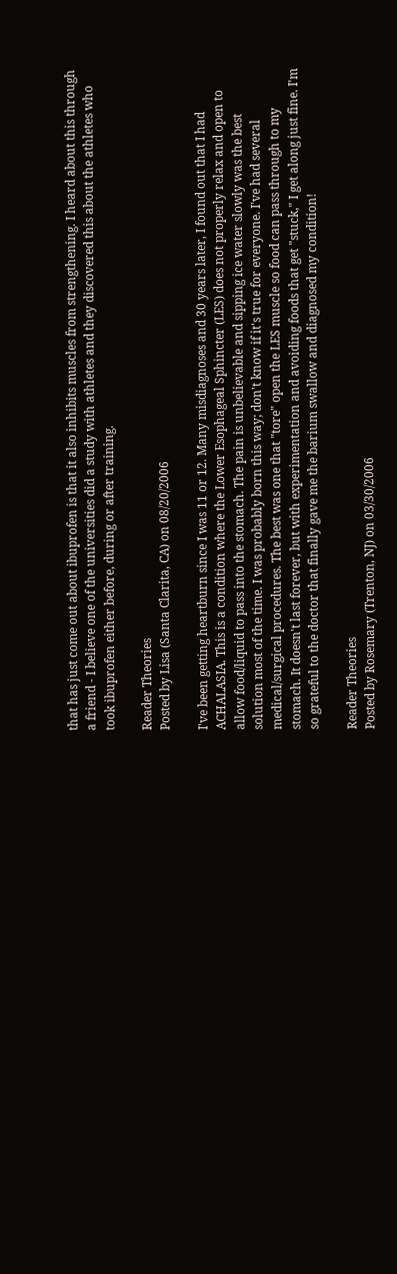that has just come out about ibuprofen is that it also inhibits muscles from strengthening. I heard about this through a friend - I believe one of the universities did a study with athletes and they discovered this about the athletes who took ibuprofen either before, during or after training.

Reader Theories
Posted by Lisa (Santa Clarita, CA) on 08/20/2006

I've been getting heartburn since I was 11 or 12. Many misdiagnoses and 30 years later, I found out that I had ACHALASIA. This is a condition where the Lower Esophageal Sphincter (LES) does not properly relax and open to allow food/liquid to pass into the stomach. The pain is unbelievable and sipping ice water slowly was the best solution most of the time. I was probably born this way; don't know if it's true for everyone. I've had several medical/surgical procedures. The best was one that "tore" open the LES muscle so food can pass through to my stomach. It doesn't last forever, but with experimentation and avoiding foods that get "stuck," I get along just fine. I'm so grateful to the doctor that finally gave me the barium swallow and diagnosed my condition!

Reader Theories
Posted by Rosemary (Trenton, NJ) on 03/30/2006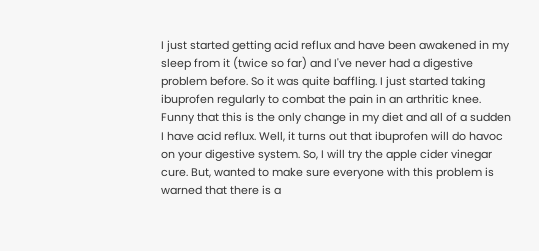I just started getting acid reflux and have been awakened in my sleep from it (twice so far) and I've never had a digestive problem before. So it was quite baffling. I just started taking ibuprofen regularly to combat the pain in an arthritic knee. Funny that this is the only change in my diet and all of a sudden I have acid reflux. Well, it turns out that ibuprofen will do havoc on your digestive system. So, I will try the apple cider vinegar cure. But, wanted to make sure everyone with this problem is warned that there is a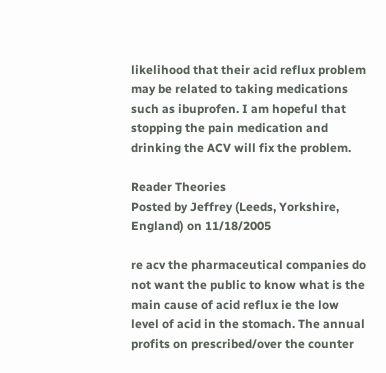likelihood that their acid reflux problem may be related to taking medications such as ibuprofen. I am hopeful that stopping the pain medication and drinking the ACV will fix the problem.

Reader Theories
Posted by Jeffrey (Leeds, Yorkshire, England) on 11/18/2005

re acv the pharmaceutical companies do not want the public to know what is the main cause of acid reflux ie the low level of acid in the stomach. The annual profits on prescribed/over the counter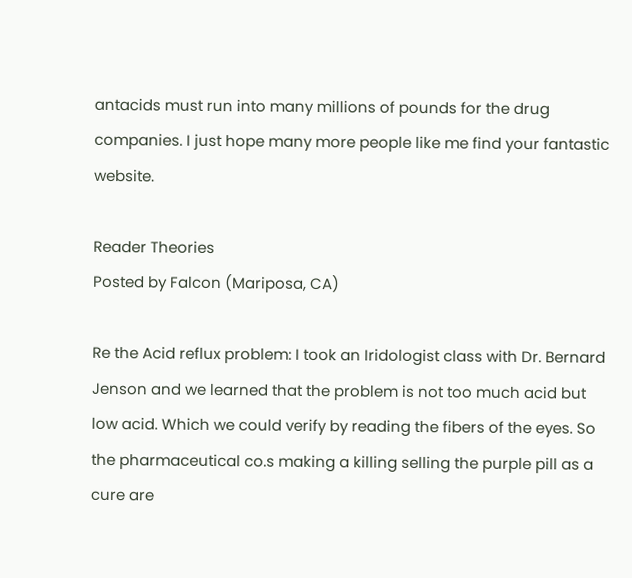antacids must run into many millions of pounds for the drug companies. I just hope many more people like me find your fantastic website.

Reader Theories
Posted by Falcon (Mariposa, CA)

Re the Acid reflux problem: I took an Iridologist class with Dr. Bernard Jenson and we learned that the problem is not too much acid but low acid. Which we could verify by reading the fibers of the eyes. So the pharmaceutical co.s making a killing selling the purple pill as a cure are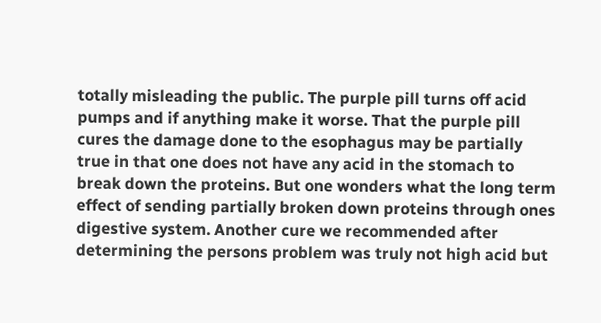totally misleading the public. The purple pill turns off acid pumps and if anything make it worse. That the purple pill cures the damage done to the esophagus may be partially true in that one does not have any acid in the stomach to break down the proteins. But one wonders what the long term effect of sending partially broken down proteins through ones digestive system. Another cure we recommended after determining the persons problem was truly not high acid but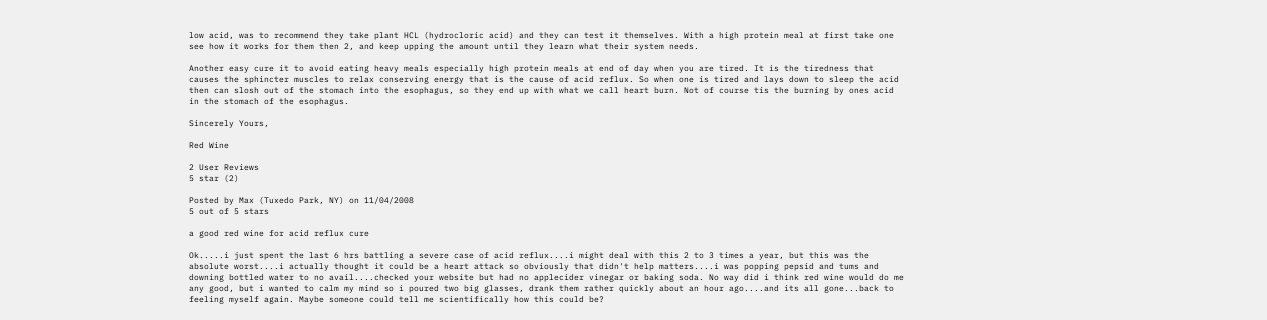low acid, was to recommend they take plant HCL (hydrocloric acid) and they can test it themselves. With a high protein meal at first take one see how it works for them then 2, and keep upping the amount until they learn what their system needs.

Another easy cure it to avoid eating heavy meals especially high protein meals at end of day when you are tired. It is the tiredness that causes the sphincter muscles to relax conserving energy that is the cause of acid reflux. So when one is tired and lays down to sleep the acid then can slosh out of the stomach into the esophagus, so they end up with what we call heart burn. Not of course tis the burning by ones acid in the stomach of the esophagus.

Sincerely Yours,

Red Wine

2 User Reviews
5 star (2)

Posted by Max (Tuxedo Park, NY) on 11/04/2008
5 out of 5 stars

a good red wine for acid reflux cure

Ok.....i just spent the last 6 hrs battling a severe case of acid reflux....i might deal with this 2 to 3 times a year, but this was the absolute worst....i actually thought it could be a heart attack so obviously that didn't help matters....i was popping pepsid and tums and downing bottled water to no avail....checked your website but had no applecider vinegar or baking soda. No way did i think red wine would do me any good, but i wanted to calm my mind so i poured two big glasses, drank them rather quickly about an hour ago....and its all gone...back to feeling myself again. Maybe someone could tell me scientifically how this could be?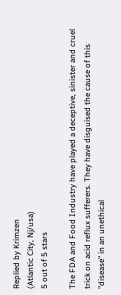Replied by Krimzen
(Atlantic City, Nj/usa)
5 out of 5 stars

The FDA and Food Industry have played a deceptive, sinister and cruel trick on acid reflux sufferers. They have disguised the cause of this "disease" in an unethical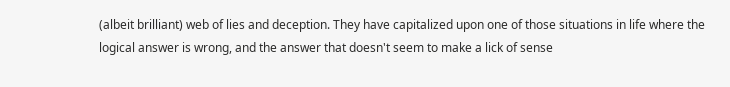(albeit brilliant) web of lies and deception. They have capitalized upon one of those situations in life where the logical answer is wrong, and the answer that doesn't seem to make a lick of sense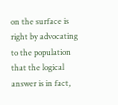on the surface is right by advocating to the population that the logical answer is in fact,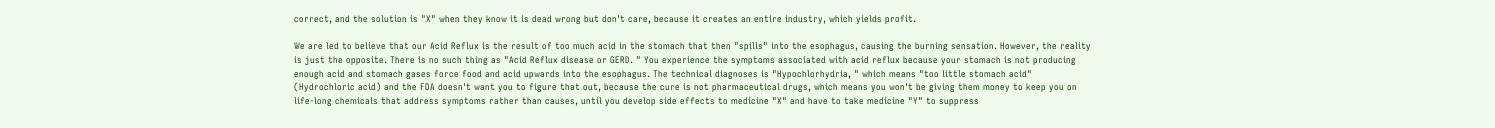correct, and the solution is "X" when they know it is dead wrong but don't care, because it creates an entire industry, which yields profit.

We are led to believe that our Acid Reflux is the result of too much acid in the stomach that then "spills" into the esophagus, causing the burning sensation. However, the reality is just the opposite. There is no such thing as "Acid Reflux disease or GERD. " You experience the symptoms associated with acid reflux because your stomach is not producing enough acid and stomach gases force food and acid upwards into the esophagus. The technical diagnoses is "Hypochlorhydria, " which means "too little stomach acid" (Hydrochloric acid) and the FDA doesn't want you to figure that out, because the cure is not pharmaceutical drugs, which means you won't be giving them money to keep you on life-long chemicals that address symptoms rather than causes, until you develop side effects to medicine "X" and have to take medicine "Y" to suppress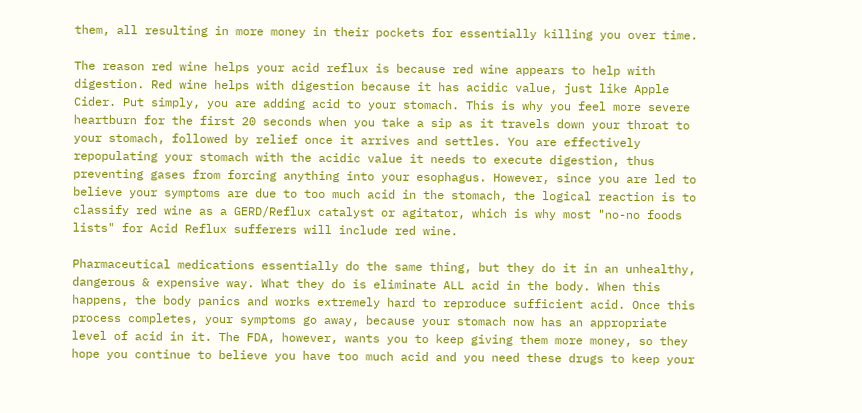them, all resulting in more money in their pockets for essentially killing you over time.

The reason red wine helps your acid reflux is because red wine appears to help with digestion. Red wine helps with digestion because it has acidic value, just like Apple Cider. Put simply, you are adding acid to your stomach. This is why you feel more severe heartburn for the first 20 seconds when you take a sip as it travels down your throat to your stomach, followed by relief once it arrives and settles. You are effectively repopulating your stomach with the acidic value it needs to execute digestion, thus preventing gases from forcing anything into your esophagus. However, since you are led to believe your symptoms are due to too much acid in the stomach, the logical reaction is to classify red wine as a GERD/Reflux catalyst or agitator, which is why most "no-no foods lists" for Acid Reflux sufferers will include red wine.

Pharmaceutical medications essentially do the same thing, but they do it in an unhealthy, dangerous & expensive way. What they do is eliminate ALL acid in the body. When this happens, the body panics and works extremely hard to reproduce sufficient acid. Once this process completes, your symptoms go away, because your stomach now has an appropriate level of acid in it. The FDA, however, wants you to keep giving them more money, so they hope you continue to believe you have too much acid and you need these drugs to keep your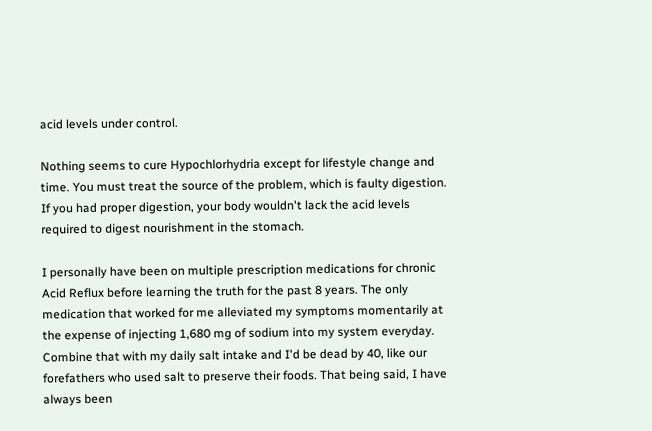acid levels under control.

Nothing seems to cure Hypochlorhydria except for lifestyle change and time. You must treat the source of the problem, which is faulty digestion. If you had proper digestion, your body wouldn't lack the acid levels required to digest nourishment in the stomach.

I personally have been on multiple prescription medications for chronic Acid Reflux before learning the truth for the past 8 years. The only medication that worked for me alleviated my symptoms momentarily at the expense of injecting 1,680 mg of sodium into my system everyday. Combine that with my daily salt intake and I'd be dead by 40, like our forefathers who used salt to preserve their foods. That being said, I have always been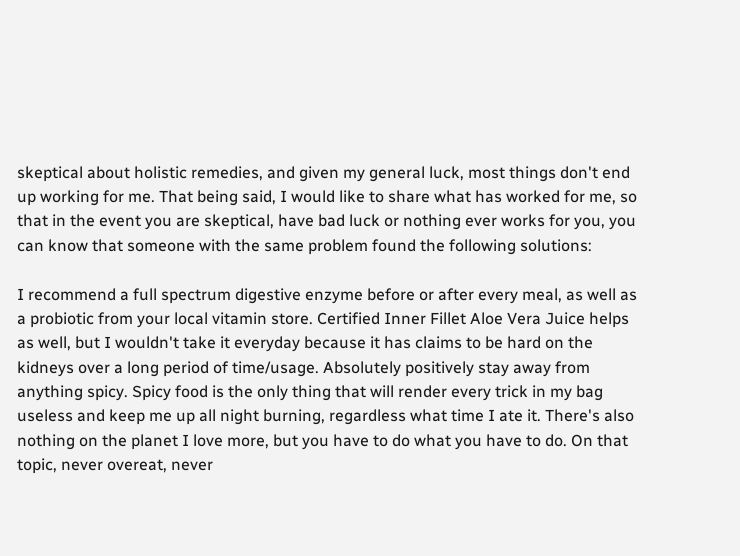skeptical about holistic remedies, and given my general luck, most things don't end up working for me. That being said, I would like to share what has worked for me, so that in the event you are skeptical, have bad luck or nothing ever works for you, you can know that someone with the same problem found the following solutions:

I recommend a full spectrum digestive enzyme before or after every meal, as well as a probiotic from your local vitamin store. Certified Inner Fillet Aloe Vera Juice helps as well, but I wouldn't take it everyday because it has claims to be hard on the kidneys over a long period of time/usage. Absolutely positively stay away from anything spicy. Spicy food is the only thing that will render every trick in my bag useless and keep me up all night burning, regardless what time I ate it. There's also nothing on the planet I love more, but you have to do what you have to do. On that topic, never overeat, never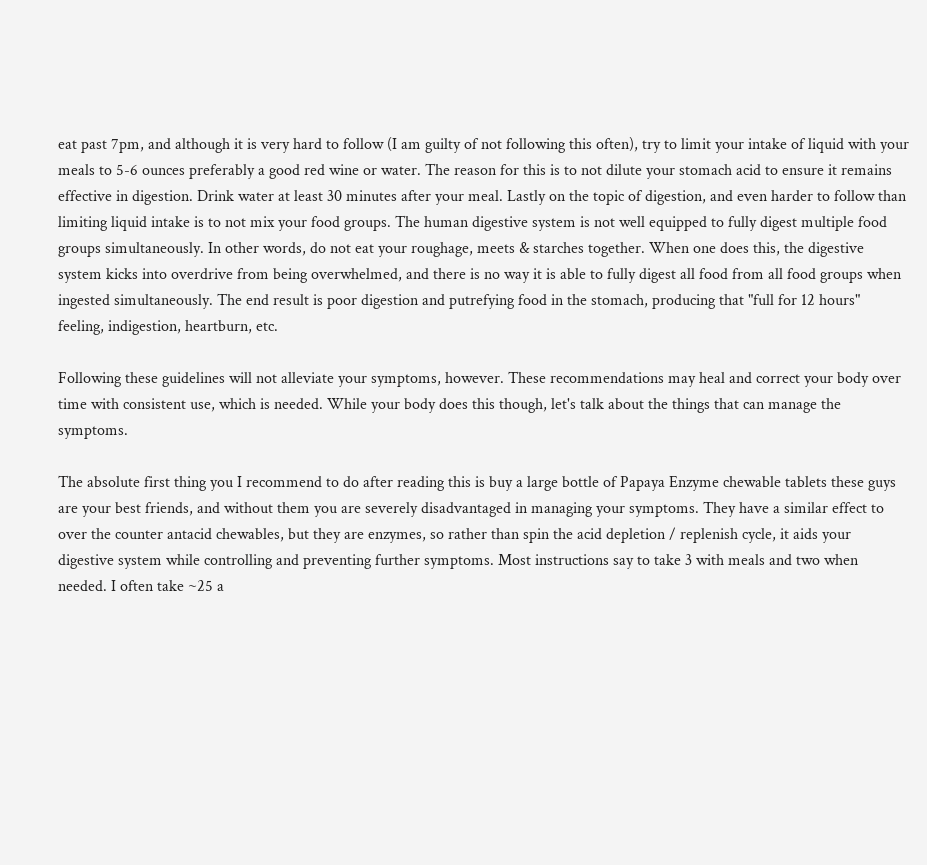eat past 7pm, and although it is very hard to follow (I am guilty of not following this often), try to limit your intake of liquid with your meals to 5-6 ounces preferably a good red wine or water. The reason for this is to not dilute your stomach acid to ensure it remains effective in digestion. Drink water at least 30 minutes after your meal. Lastly on the topic of digestion, and even harder to follow than limiting liquid intake is to not mix your food groups. The human digestive system is not well equipped to fully digest multiple food groups simultaneously. In other words, do not eat your roughage, meets & starches together. When one does this, the digestive system kicks into overdrive from being overwhelmed, and there is no way it is able to fully digest all food from all food groups when ingested simultaneously. The end result is poor digestion and putrefying food in the stomach, producing that "full for 12 hours" feeling, indigestion, heartburn, etc.

Following these guidelines will not alleviate your symptoms, however. These recommendations may heal and correct your body over time with consistent use, which is needed. While your body does this though, let's talk about the things that can manage the symptoms.

The absolute first thing you I recommend to do after reading this is buy a large bottle of Papaya Enzyme chewable tablets these guys are your best friends, and without them you are severely disadvantaged in managing your symptoms. They have a similar effect to over the counter antacid chewables, but they are enzymes, so rather than spin the acid depletion / replenish cycle, it aids your digestive system while controlling and preventing further symptoms. Most instructions say to take 3 with meals and two when needed. I often take ~25 a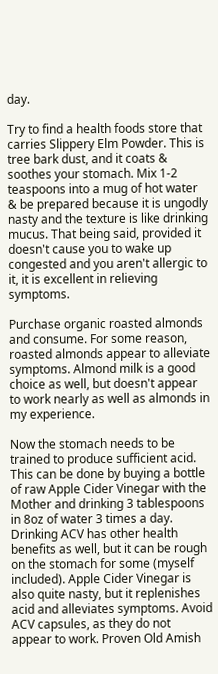day.

Try to find a health foods store that carries Slippery Elm Powder. This is tree bark dust, and it coats & soothes your stomach. Mix 1-2 teaspoons into a mug of hot water & be prepared because it is ungodly nasty and the texture is like drinking mucus. That being said, provided it doesn't cause you to wake up congested and you aren't allergic to it, it is excellent in relieving symptoms.

Purchase organic roasted almonds and consume. For some reason, roasted almonds appear to alleviate symptoms. Almond milk is a good choice as well, but doesn't appear to work nearly as well as almonds in my experience.

Now the stomach needs to be trained to produce sufficient acid. This can be done by buying a bottle of raw Apple Cider Vinegar with the Mother and drinking 3 tablespoons in 8oz of water 3 times a day. Drinking ACV has other health benefits as well, but it can be rough on the stomach for some (myself included). Apple Cider Vinegar is also quite nasty, but it replenishes acid and alleviates symptoms. Avoid ACV capsules, as they do not appear to work. Proven Old Amish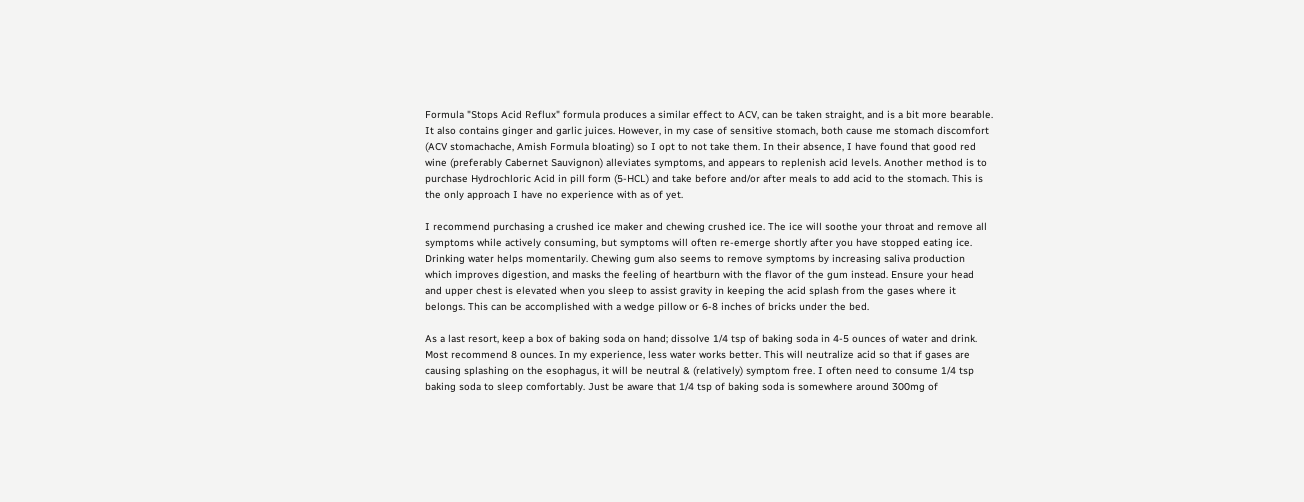Formula "Stops Acid Reflux" formula produces a similar effect to ACV, can be taken straight, and is a bit more bearable. It also contains ginger and garlic juices. However, in my case of sensitive stomach, both cause me stomach discomfort (ACV stomachache, Amish Formula bloating) so I opt to not take them. In their absence, I have found that good red wine (preferably Cabernet Sauvignon) alleviates symptoms, and appears to replenish acid levels. Another method is to purchase Hydrochloric Acid in pill form (5-HCL) and take before and/or after meals to add acid to the stomach. This is the only approach I have no experience with as of yet.

I recommend purchasing a crushed ice maker and chewing crushed ice. The ice will soothe your throat and remove all symptoms while actively consuming, but symptoms will often re-emerge shortly after you have stopped eating ice. Drinking water helps momentarily. Chewing gum also seems to remove symptoms by increasing saliva production which improves digestion, and masks the feeling of heartburn with the flavor of the gum instead. Ensure your head and upper chest is elevated when you sleep to assist gravity in keeping the acid splash from the gases where it belongs. This can be accomplished with a wedge pillow or 6-8 inches of bricks under the bed.

As a last resort, keep a box of baking soda on hand; dissolve 1/4 tsp of baking soda in 4-5 ounces of water and drink. Most recommend 8 ounces. In my experience, less water works better. This will neutralize acid so that if gases are causing splashing on the esophagus, it will be neutral & (relatively) symptom free. I often need to consume 1/4 tsp baking soda to sleep comfortably. Just be aware that 1/4 tsp of baking soda is somewhere around 300mg of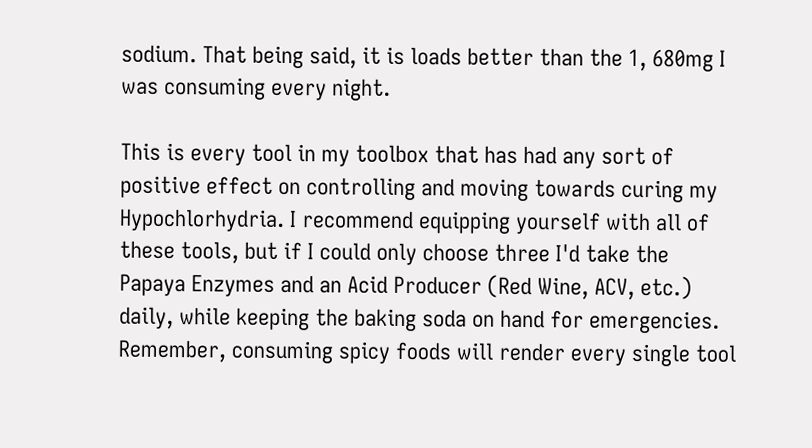sodium. That being said, it is loads better than the 1, 680mg I was consuming every night.

This is every tool in my toolbox that has had any sort of positive effect on controlling and moving towards curing my Hypochlorhydria. I recommend equipping yourself with all of these tools, but if I could only choose three I'd take the Papaya Enzymes and an Acid Producer (Red Wine, ACV, etc.) daily, while keeping the baking soda on hand for emergencies. Remember, consuming spicy foods will render every single tool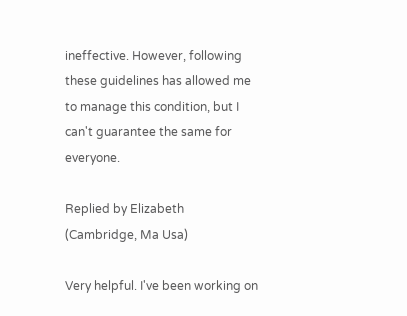ineffective. However, following these guidelines has allowed me to manage this condition, but I can't guarantee the same for everyone.

Replied by Elizabeth
(Cambridge, Ma Usa)

Very helpful. I've been working on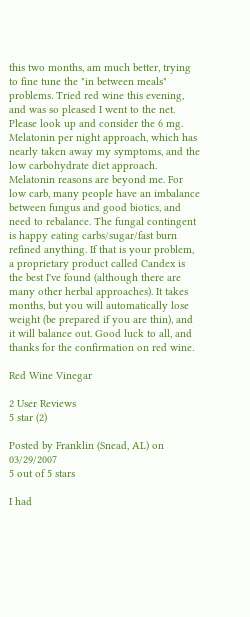this two months, am much better, trying to fine tune the "in between meals" problems. Tried red wine this evening, and was so pleased I went to the net. Please look up and consider the 6 mg. Melatonin per night approach, which has nearly taken away my symptoms, and the low carbohydrate diet approach. Melatonin reasons are beyond me. For low carb, many people have an imbalance between fungus and good biotics, and need to rebalance. The fungal contingent is happy eating carbs/sugar/fast burn refined anything. If that is your problem, a proprietary product called Candex is the best I've found (although there are many other herbal approaches). It takes months, but you will automatically lose weight (be prepared if you are thin), and it will balance out. Good luck to all, and thanks for the confirmation on red wine.

Red Wine Vinegar

2 User Reviews
5 star (2)

Posted by Franklin (Snead, AL) on 03/29/2007
5 out of 5 stars

I had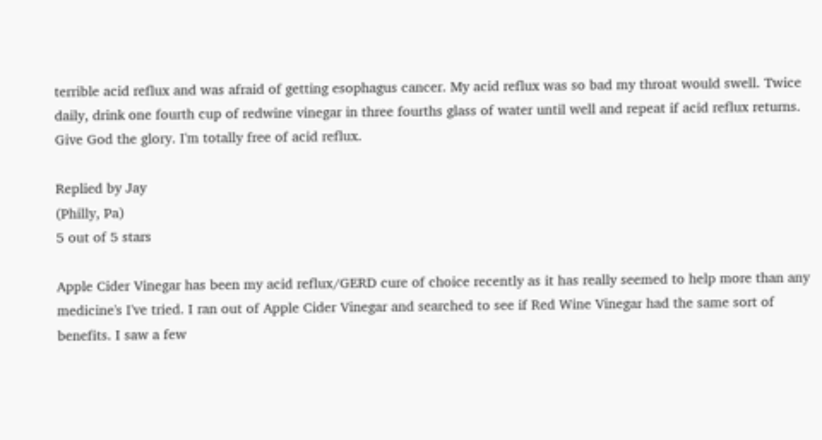terrible acid reflux and was afraid of getting esophagus cancer. My acid reflux was so bad my throat would swell. Twice daily, drink one fourth cup of redwine vinegar in three fourths glass of water until well and repeat if acid reflux returns. Give God the glory. I'm totally free of acid reflux.

Replied by Jay
(Philly, Pa)
5 out of 5 stars

Apple Cider Vinegar has been my acid reflux/GERD cure of choice recently as it has really seemed to help more than any medicine's I've tried. I ran out of Apple Cider Vinegar and searched to see if Red Wine Vinegar had the same sort of benefits. I saw a few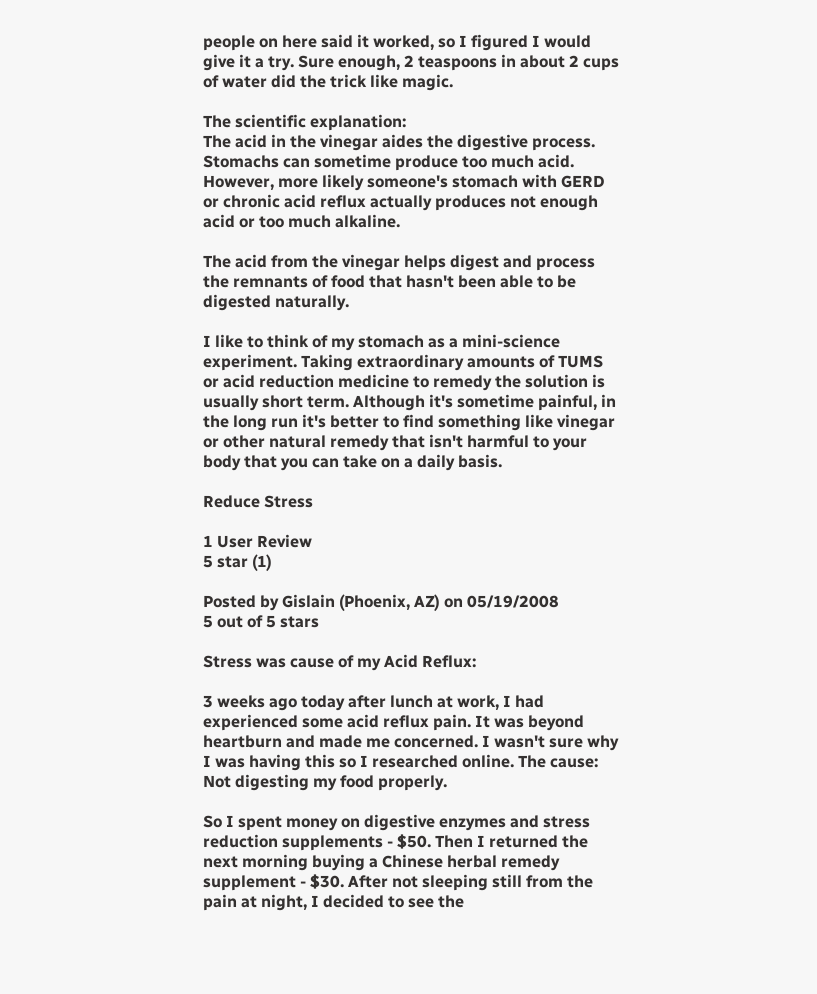people on here said it worked, so I figured I would give it a try. Sure enough, 2 teaspoons in about 2 cups of water did the trick like magic.

The scientific explanation:
The acid in the vinegar aides the digestive process. Stomachs can sometime produce too much acid. However, more likely someone's stomach with GERD or chronic acid reflux actually produces not enough acid or too much alkaline.

The acid from the vinegar helps digest and process the remnants of food that hasn't been able to be digested naturally.

I like to think of my stomach as a mini-science experiment. Taking extraordinary amounts of TUMS or acid reduction medicine to remedy the solution is usually short term. Although it's sometime painful, in the long run it's better to find something like vinegar or other natural remedy that isn't harmful to your body that you can take on a daily basis.

Reduce Stress

1 User Review
5 star (1)

Posted by Gislain (Phoenix, AZ) on 05/19/2008
5 out of 5 stars

Stress was cause of my Acid Reflux:

3 weeks ago today after lunch at work, I had experienced some acid reflux pain. It was beyond heartburn and made me concerned. I wasn't sure why I was having this so I researched online. The cause: Not digesting my food properly.

So I spent money on digestive enzymes and stress reduction supplements - $50. Then I returned the next morning buying a Chinese herbal remedy supplement - $30. After not sleeping still from the pain at night, I decided to see the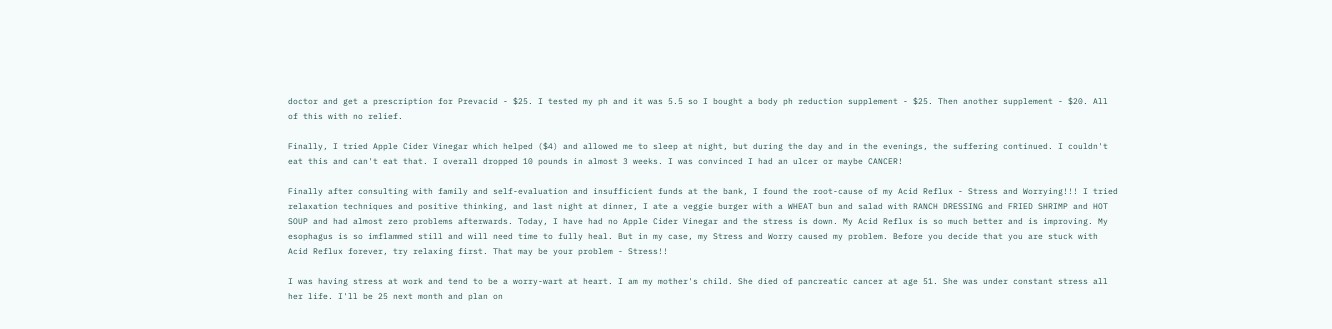doctor and get a prescription for Prevacid - $25. I tested my ph and it was 5.5 so I bought a body ph reduction supplement - $25. Then another supplement - $20. All of this with no relief.

Finally, I tried Apple Cider Vinegar which helped ($4) and allowed me to sleep at night, but during the day and in the evenings, the suffering continued. I couldn't eat this and can't eat that. I overall dropped 10 pounds in almost 3 weeks. I was convinced I had an ulcer or maybe CANCER!

Finally after consulting with family and self-evaluation and insufficient funds at the bank, I found the root-cause of my Acid Reflux - Stress and Worrying!!! I tried relaxation techniques and positive thinking, and last night at dinner, I ate a veggie burger with a WHEAT bun and salad with RANCH DRESSING and FRIED SHRIMP and HOT SOUP and had almost zero problems afterwards. Today, I have had no Apple Cider Vinegar and the stress is down. My Acid Reflux is so much better and is improving. My esophagus is so imflammed still and will need time to fully heal. But in my case, my Stress and Worry caused my problem. Before you decide that you are stuck with Acid Reflux forever, try relaxing first. That may be your problem - Stress!!

I was having stress at work and tend to be a worry-wart at heart. I am my mother's child. She died of pancreatic cancer at age 51. She was under constant stress all her life. I'll be 25 next month and plan on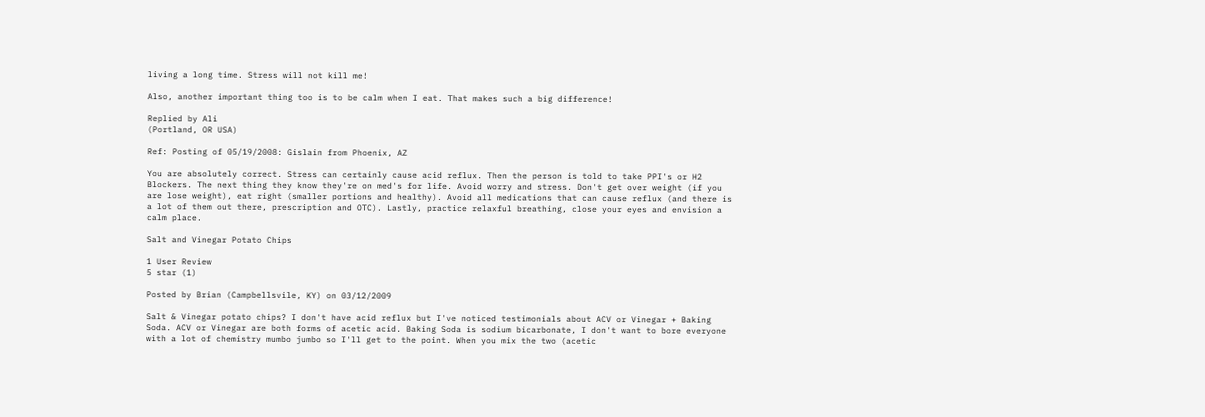living a long time. Stress will not kill me!

Also, another important thing too is to be calm when I eat. That makes such a big difference!

Replied by Ali
(Portland, OR USA)

Ref: Posting of 05/19/2008: Gislain from Phoenix, AZ

You are absolutely correct. Stress can certainly cause acid reflux. Then the person is told to take PPI's or H2 Blockers. The next thing they know they're on med's for life. Avoid worry and stress. Don't get over weight (if you are lose weight), eat right (smaller portions and healthy). Avoid all medications that can cause reflux (and there is a lot of them out there, prescription and OTC). Lastly, practice relaxful breathing, close your eyes and envision a calm place.

Salt and Vinegar Potato Chips

1 User Review
5 star (1)

Posted by Brian (Campbellsvile, KY) on 03/12/2009

Salt & Vinegar potato chips? I don't have acid reflux but I've noticed testimonials about ACV or Vinegar + Baking Soda. ACV or Vinegar are both forms of acetic acid. Baking Soda is sodium bicarbonate, I don't want to bore everyone with a lot of chemistry mumbo jumbo so I'll get to the point. When you mix the two (acetic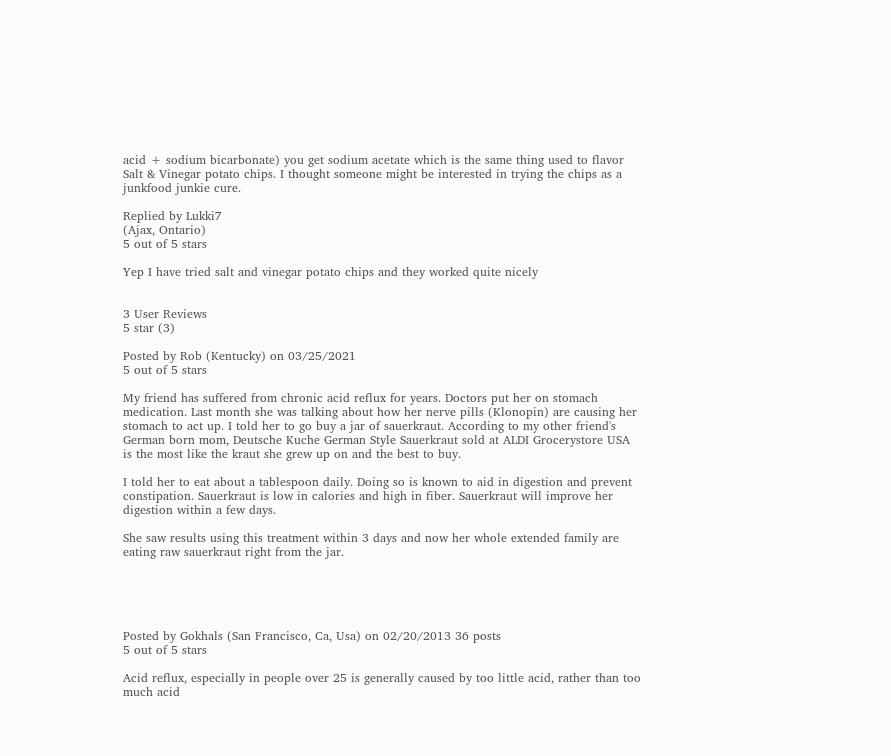acid + sodium bicarbonate) you get sodium acetate which is the same thing used to flavor Salt & Vinegar potato chips. I thought someone might be interested in trying the chips as a junkfood junkie cure.

Replied by Lukki7
(Ajax, Ontario)
5 out of 5 stars

Yep I have tried salt and vinegar potato chips and they worked quite nicely


3 User Reviews
5 star (3)

Posted by Rob (Kentucky) on 03/25/2021
5 out of 5 stars

My friend has suffered from chronic acid reflux for years. Doctors put her on stomach medication. Last month she was talking about how her nerve pills (Klonopin) are causing her stomach to act up. I told her to go buy a jar of sauerkraut. According to my other friend's German born mom, Deutsche Kuche German Style Sauerkraut sold at ALDI Grocerystore USA is the most like the kraut she grew up on and the best to buy.

I told her to eat about a tablespoon daily. Doing so is known to aid in digestion and prevent constipation. Sauerkraut is low in calories and high in fiber. Sauerkraut will improve her digestion within a few days.

She saw results using this treatment within 3 days and now her whole extended family are eating raw sauerkraut right from the jar.





Posted by Gokhals (San Francisco, Ca, Usa) on 02/20/2013 36 posts
5 out of 5 stars

Acid reflux, especially in people over 25 is generally caused by too little acid, rather than too much acid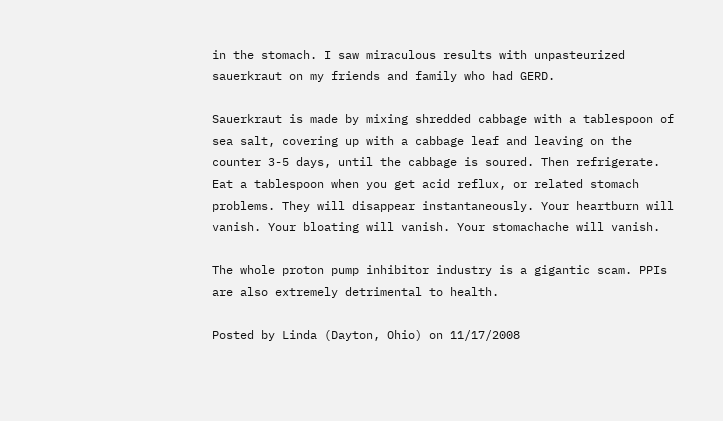in the stomach. I saw miraculous results with unpasteurized sauerkraut on my friends and family who had GERD.

Sauerkraut is made by mixing shredded cabbage with a tablespoon of sea salt, covering up with a cabbage leaf and leaving on the counter 3-5 days, until the cabbage is soured. Then refrigerate. Eat a tablespoon when you get acid reflux, or related stomach problems. They will disappear instantaneously. Your heartburn will vanish. Your bloating will vanish. Your stomachache will vanish.

The whole proton pump inhibitor industry is a gigantic scam. PPIs are also extremely detrimental to health.

Posted by Linda (Dayton, Ohio) on 11/17/2008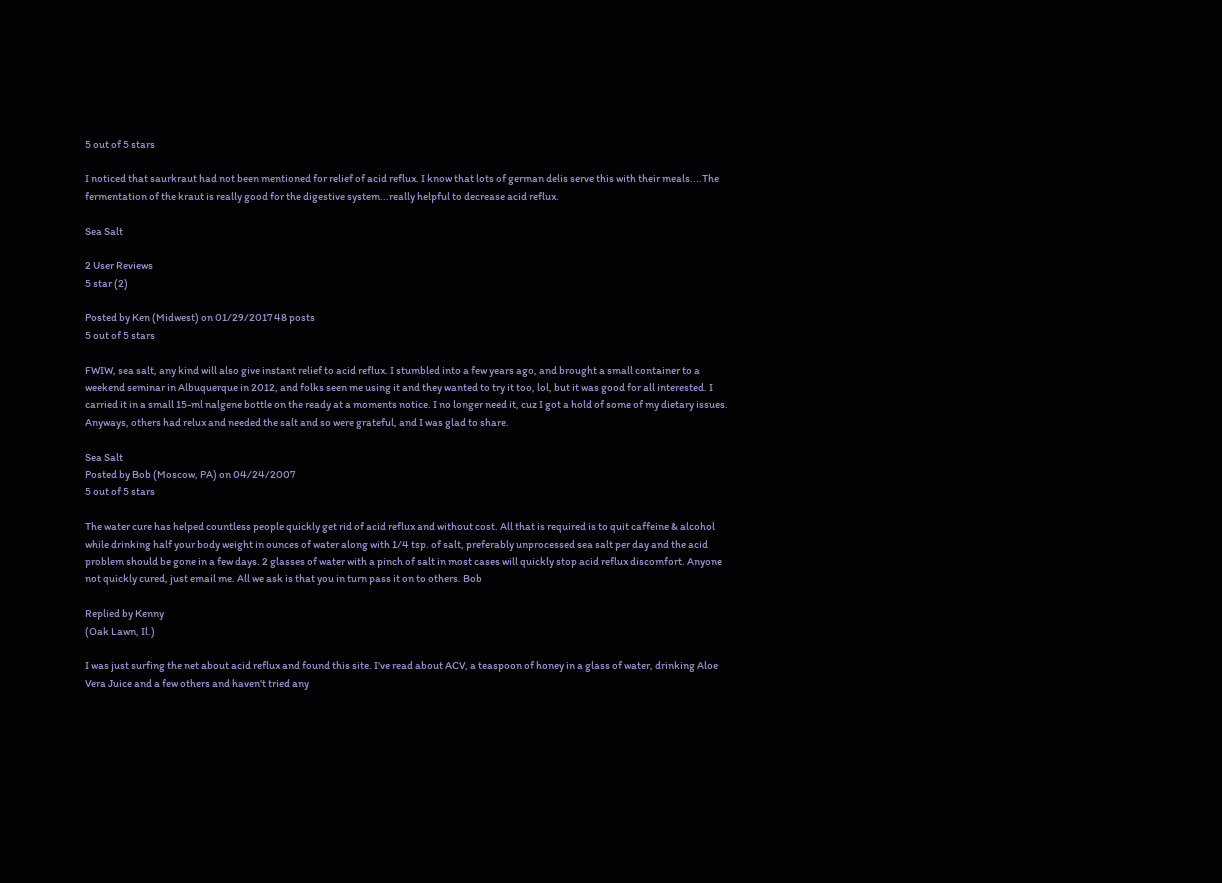5 out of 5 stars

I noticed that saurkraut had not been mentioned for relief of acid reflux. I know that lots of german delis serve this with their meals....The fermentation of the kraut is really good for the digestive system...really helpful to decrease acid reflux.

Sea Salt

2 User Reviews
5 star (2)

Posted by Ken (Midwest) on 01/29/2017 48 posts
5 out of 5 stars

FWIW, sea salt, any kind will also give instant relief to acid reflux. I stumbled into a few years ago, and brought a small container to a weekend seminar in Albuquerque in 2012, and folks seen me using it and they wanted to try it too, lol, but it was good for all interested. I carried it in a small 15-ml nalgene bottle on the ready at a moments notice. I no longer need it, cuz I got a hold of some of my dietary issues. Anyways, others had relux and needed the salt and so were grateful, and I was glad to share.

Sea Salt
Posted by Bob (Moscow, PA) on 04/24/2007
5 out of 5 stars

The water cure has helped countless people quickly get rid of acid reflux and without cost. All that is required is to quit caffeine & alcohol while drinking half your body weight in ounces of water along with 1/4 tsp. of salt, preferably unprocessed sea salt per day and the acid problem should be gone in a few days. 2 glasses of water with a pinch of salt in most cases will quickly stop acid reflux discomfort. Anyone not quickly cured, just email me. All we ask is that you in turn pass it on to others. Bob

Replied by Kenny
(Oak Lawn, Il.)

I was just surfing the net about acid reflux and found this site. I've read about ACV, a teaspoon of honey in a glass of water, drinking Aloe Vera Juice and a few others and haven't tried any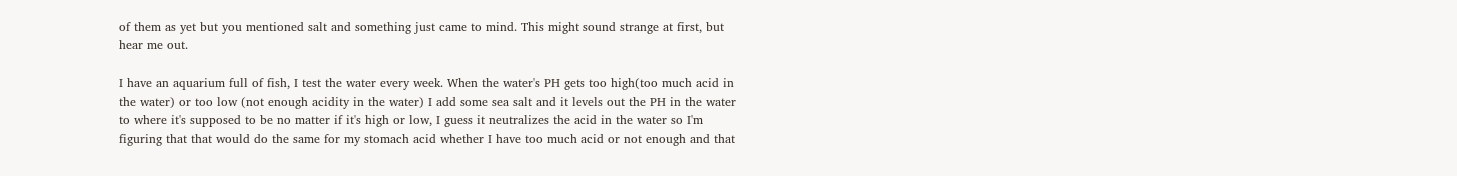of them as yet but you mentioned salt and something just came to mind. This might sound strange at first, but hear me out.

I have an aquarium full of fish, I test the water every week. When the water's PH gets too high(too much acid in the water) or too low (not enough acidity in the water) I add some sea salt and it levels out the PH in the water to where it's supposed to be no matter if it's high or low, I guess it neutralizes the acid in the water so I'm figuring that that would do the same for my stomach acid whether I have too much acid or not enough and that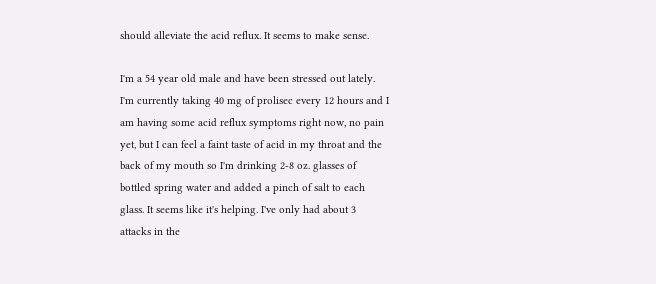should alleviate the acid reflux. It seems to make sense.

I'm a 54 year old male and have been stressed out lately. I'm currently taking 40 mg of prolisec every 12 hours and I am having some acid reflux symptoms right now, no pain yet, but I can feel a faint taste of acid in my throat and the back of my mouth so I'm drinking 2-8 oz. glasses of bottled spring water and added a pinch of salt to each glass. It seems like it's helping. I've only had about 3 attacks in the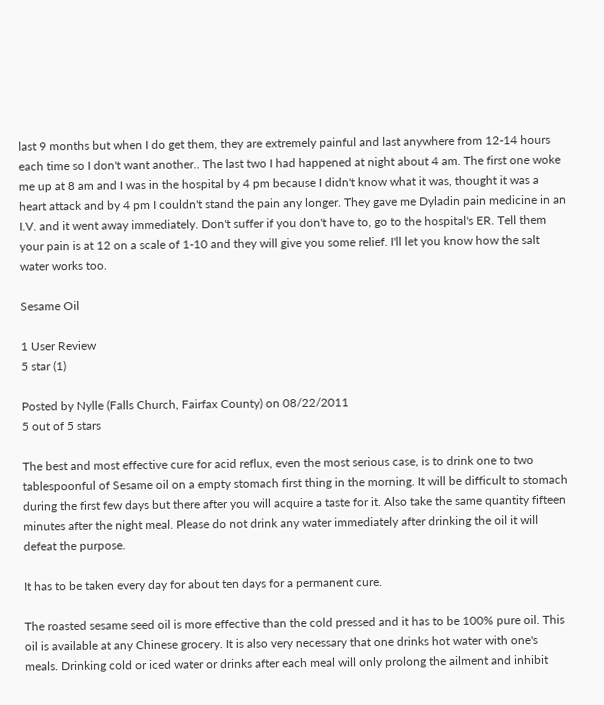last 9 months but when I do get them, they are extremely painful and last anywhere from 12-14 hours each time so I don't want another.. The last two I had happened at night about 4 am. The first one woke me up at 8 am and I was in the hospital by 4 pm because I didn't know what it was, thought it was a heart attack and by 4 pm I couldn't stand the pain any longer. They gave me Dyladin pain medicine in an I.V. and it went away immediately. Don't suffer if you don't have to, go to the hospital's ER. Tell them your pain is at 12 on a scale of 1-10 and they will give you some relief. I'll let you know how the salt water works too.

Sesame Oil

1 User Review
5 star (1)

Posted by Nylle (Falls Church, Fairfax County) on 08/22/2011
5 out of 5 stars

The best and most effective cure for acid reflux, even the most serious case, is to drink one to two tablespoonful of Sesame oil on a empty stomach first thing in the morning. It will be difficult to stomach during the first few days but there after you will acquire a taste for it. Also take the same quantity fifteen minutes after the night meal. Please do not drink any water immediately after drinking the oil it will defeat the purpose.

It has to be taken every day for about ten days for a permanent cure.

The roasted sesame seed oil is more effective than the cold pressed and it has to be 100% pure oil. This oil is available at any Chinese grocery. It is also very necessary that one drinks hot water with one's meals. Drinking cold or iced water or drinks after each meal will only prolong the ailment and inhibit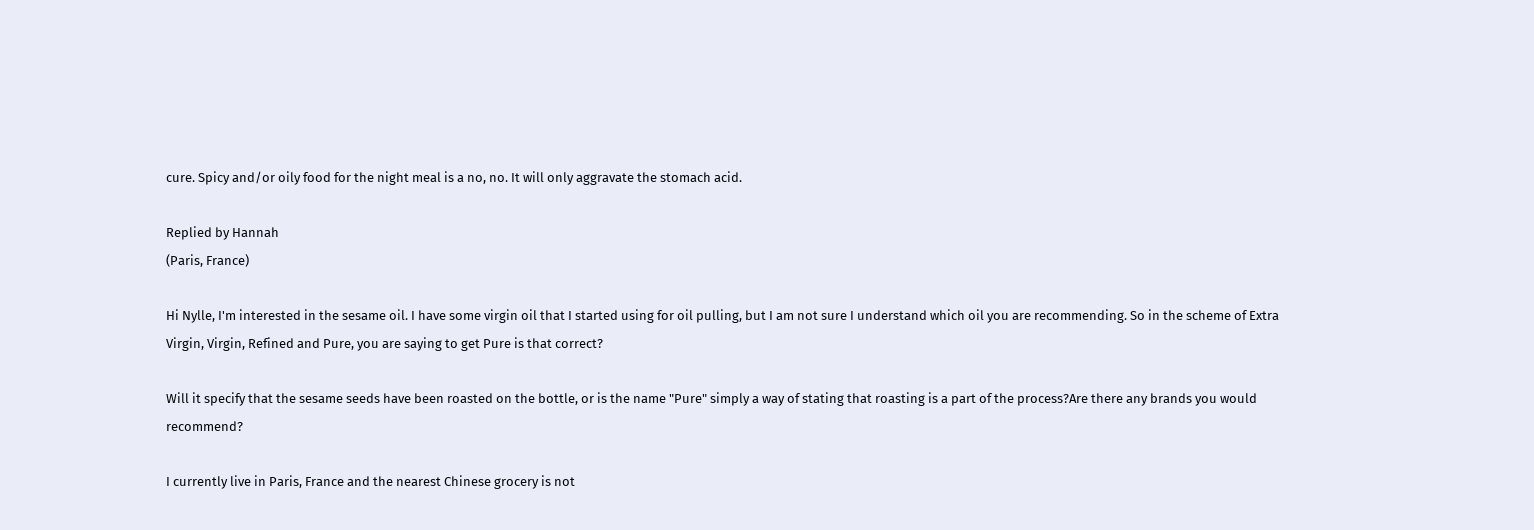cure. Spicy and/or oily food for the night meal is a no, no. It will only aggravate the stomach acid.

Replied by Hannah
(Paris, France)

Hi Nylle, I'm interested in the sesame oil. I have some virgin oil that I started using for oil pulling, but I am not sure I understand which oil you are recommending. So in the scheme of Extra Virgin, Virgin, Refined and Pure, you are saying to get Pure is that correct?

Will it specify that the sesame seeds have been roasted on the bottle, or is the name "Pure" simply a way of stating that roasting is a part of the process?Are there any brands you would recommend?

I currently live in Paris, France and the nearest Chinese grocery is not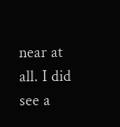near at all. I did see a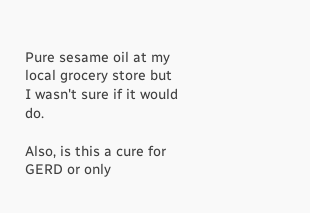Pure sesame oil at my local grocery store but I wasn't sure if it would do.

Also, is this a cure for GERD or only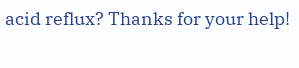acid reflux? Thanks for your help!